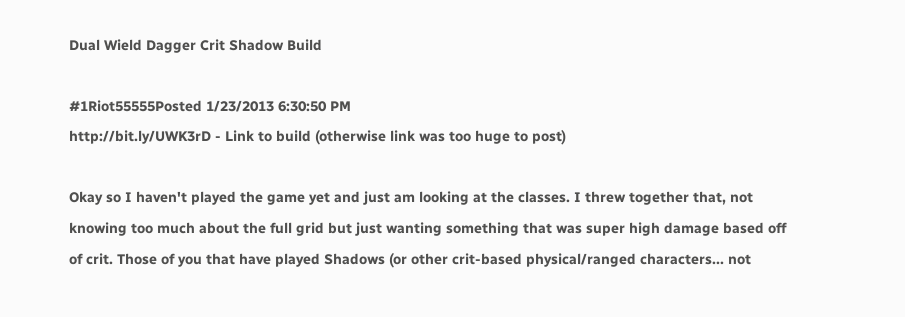Dual Wield Dagger Crit Shadow Build

#1Riot55555Posted 1/23/2013 6:30:50 PM
http://bit.ly/UWK3rD - Link to build (otherwise link was too huge to post)

Okay so I haven't played the game yet and just am looking at the classes. I threw together that, not knowing too much about the full grid but just wanting something that was super high damage based off of crit. Those of you that have played Shadows (or other crit-based physical/ranged characters... not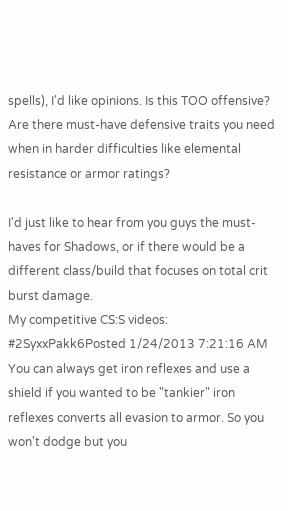spells), I'd like opinions. Is this TOO offensive? Are there must-have defensive traits you need when in harder difficulties like elemental resistance or armor ratings?

I'd just like to hear from you guys the must-haves for Shadows, or if there would be a different class/build that focuses on total crit burst damage.
My competitive CS:S videos:
#2SyxxPakk6Posted 1/24/2013 7:21:16 AM
You can always get iron reflexes and use a shield if you wanted to be "tankier" iron reflexes converts all evasion to armor. So you won't dodge but you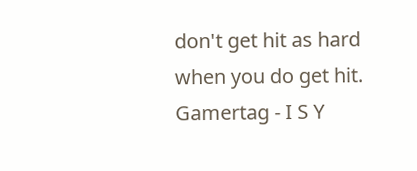don't get hit as hard when you do get hit.
Gamertag - I S Y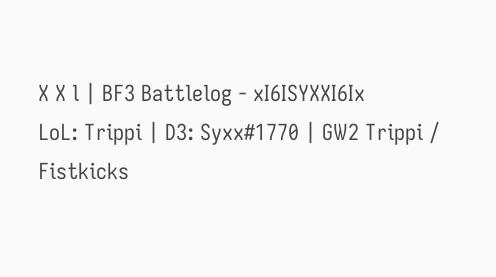X X l | BF3 Battlelog - xI6ISYXXI6Ix
LoL: Trippi | D3: Syxx#1770 | GW2 Trippi / Fistkicks